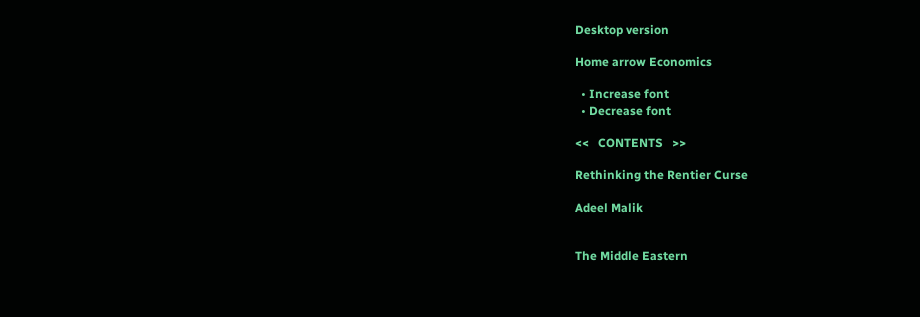Desktop version

Home arrow Economics

  • Increase font
  • Decrease font

<<   CONTENTS   >>

Rethinking the Rentier Curse

Adeel Malik


The Middle Eastern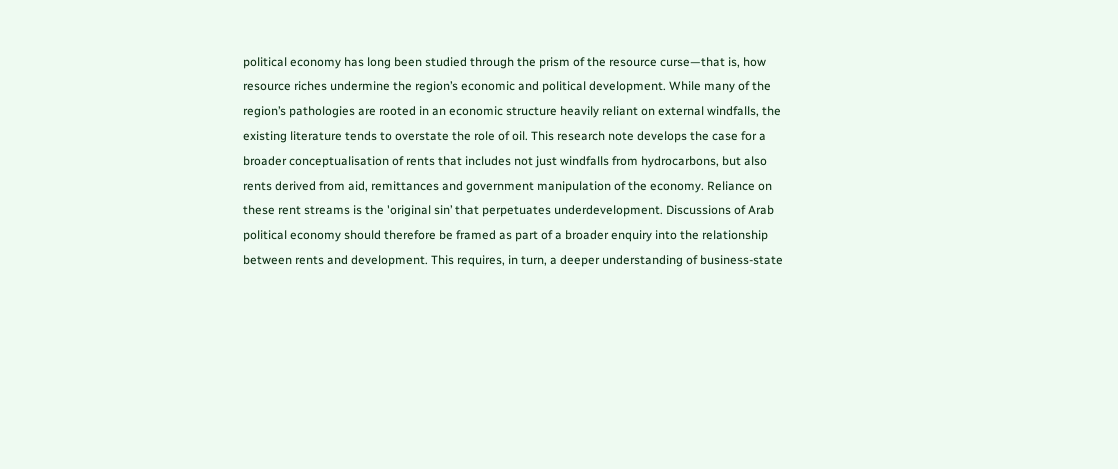political economy has long been studied through the prism of the resource curse—that is, how resource riches undermine the region’s economic and political development. While many of the region’s pathologies are rooted in an economic structure heavily reliant on external windfalls, the existing literature tends to overstate the role of oil. This research note develops the case for a broader conceptualisation of rents that includes not just windfalls from hydrocarbons, but also rents derived from aid, remittances and government manipulation of the economy. Reliance on these rent streams is the 'original sin’ that perpetuates underdevelopment. Discussions of Arab political economy should therefore be framed as part of a broader enquiry into the relationship between rents and development. This requires, in turn, a deeper understanding of business-state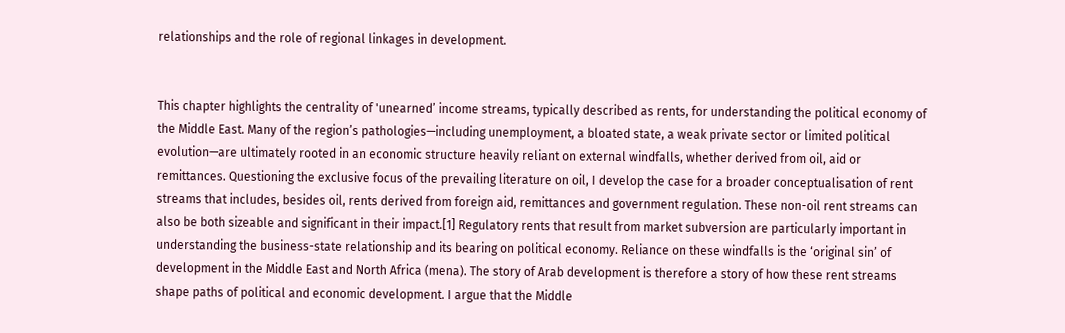relationships and the role of regional linkages in development.


This chapter highlights the centrality of 'unearned’ income streams, typically described as rents, for understanding the political economy of the Middle East. Many of the region’s pathologies—including unemployment, a bloated state, a weak private sector or limited political evolution—are ultimately rooted in an economic structure heavily reliant on external windfalls, whether derived from oil, aid or remittances. Questioning the exclusive focus of the prevailing literature on oil, I develop the case for a broader conceptualisation of rent streams that includes, besides oil, rents derived from foreign aid, remittances and government regulation. These non-oil rent streams can also be both sizeable and significant in their impact.[1] Regulatory rents that result from market subversion are particularly important in understanding the business-state relationship and its bearing on political economy. Reliance on these windfalls is the ‘original sin’ of development in the Middle East and North Africa (mena). The story of Arab development is therefore a story of how these rent streams shape paths of political and economic development. I argue that the Middle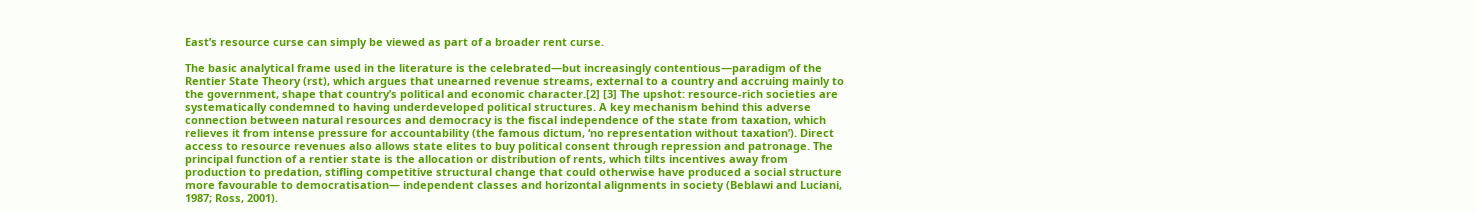East’s resource curse can simply be viewed as part of a broader rent curse.

The basic analytical frame used in the literature is the celebrated—but increasingly contentious—paradigm of the Rentier State Theory (rst), which argues that unearned revenue streams, external to a country and accruing mainly to the government, shape that country’s political and economic character.[2] [3] The upshot: resource-rich societies are systematically condemned to having underdeveloped political structures. A key mechanism behind this adverse connection between natural resources and democracy is the fiscal independence of the state from taxation, which relieves it from intense pressure for accountability (the famous dictum, ‘no representation without taxation’). Direct access to resource revenues also allows state elites to buy political consent through repression and patronage. The principal function of a rentier state is the allocation or distribution of rents, which tilts incentives away from production to predation, stifling competitive structural change that could otherwise have produced a social structure more favourable to democratisation— independent classes and horizontal alignments in society (Beblawi and Luciani, 1987; Ross, 2001).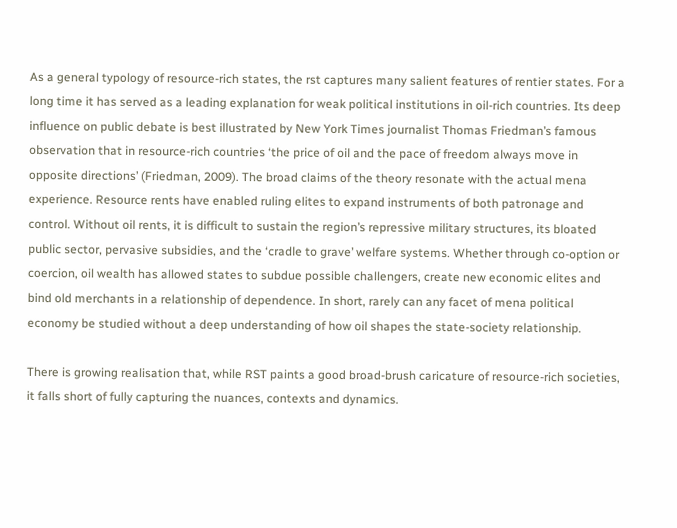As a general typology of resource-rich states, the rst captures many salient features of rentier states. For a long time it has served as a leading explanation for weak political institutions in oil-rich countries. Its deep influence on public debate is best illustrated by New York Times journalist Thomas Friedman’s famous observation that in resource-rich countries ‘the price of oil and the pace of freedom always move in opposite directions’ (Friedman, 2009). The broad claims of the theory resonate with the actual mena experience. Resource rents have enabled ruling elites to expand instruments of both patronage and control. Without oil rents, it is difficult to sustain the region’s repressive military structures, its bloated public sector, pervasive subsidies, and the ‘cradle to grave’ welfare systems. Whether through co-option or coercion, oil wealth has allowed states to subdue possible challengers, create new economic elites and bind old merchants in a relationship of dependence. In short, rarely can any facet of mena political economy be studied without a deep understanding of how oil shapes the state-society relationship.

There is growing realisation that, while RST paints a good broad-brush caricature of resource-rich societies, it falls short of fully capturing the nuances, contexts and dynamics.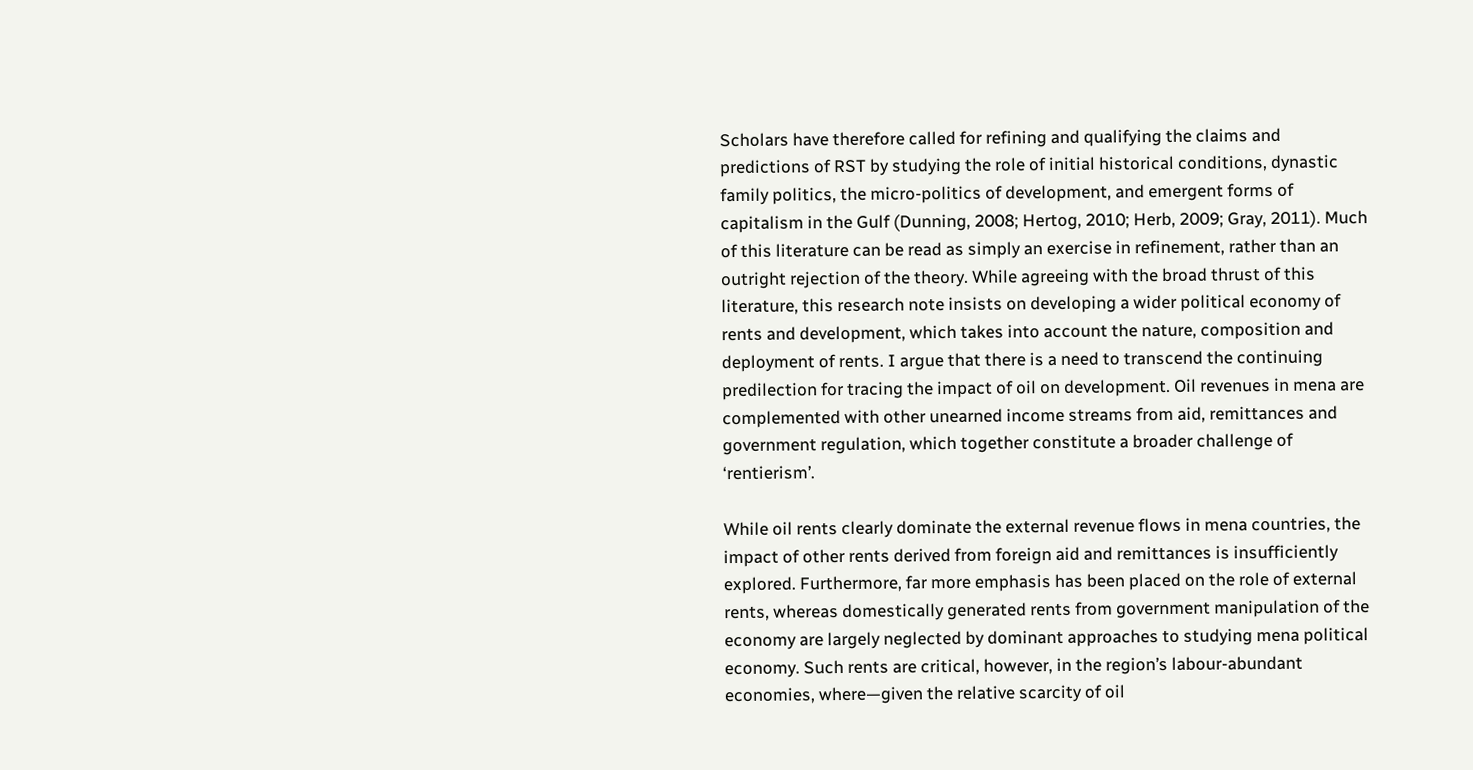Scholars have therefore called for refining and qualifying the claims and predictions of RST by studying the role of initial historical conditions, dynastic family politics, the micro-politics of development, and emergent forms of capitalism in the Gulf (Dunning, 2008; Hertog, 2010; Herb, 2009; Gray, 2011). Much of this literature can be read as simply an exercise in refinement, rather than an outright rejection of the theory. While agreeing with the broad thrust of this literature, this research note insists on developing a wider political economy of rents and development, which takes into account the nature, composition and deployment of rents. I argue that there is a need to transcend the continuing predilection for tracing the impact of oil on development. Oil revenues in mena are complemented with other unearned income streams from aid, remittances and government regulation, which together constitute a broader challenge of ‘rentierism’.

While oil rents clearly dominate the external revenue flows in mena countries, the impact of other rents derived from foreign aid and remittances is insufficiently explored. Furthermore, far more emphasis has been placed on the role of external rents, whereas domestically generated rents from government manipulation of the economy are largely neglected by dominant approaches to studying mena political economy. Such rents are critical, however, in the region’s labour-abundant economies, where—given the relative scarcity of oil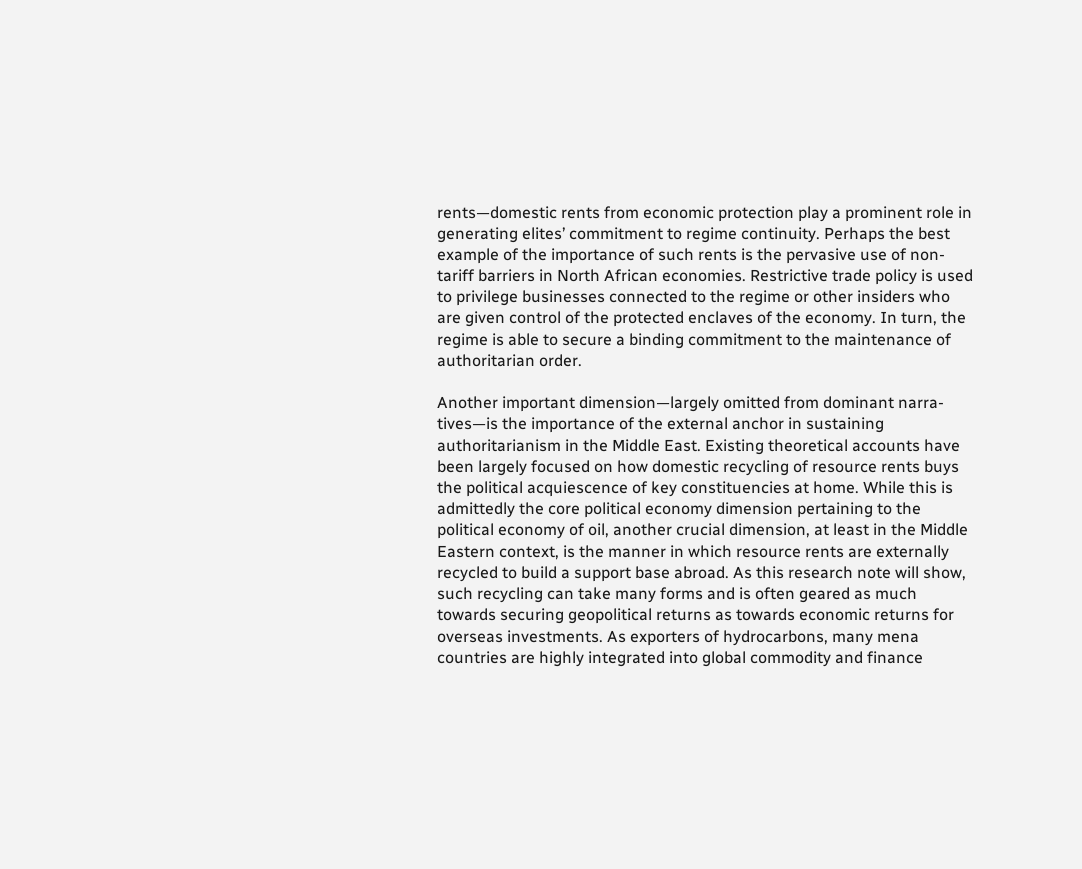rents—domestic rents from economic protection play a prominent role in generating elites’ commitment to regime continuity. Perhaps the best example of the importance of such rents is the pervasive use of non-tariff barriers in North African economies. Restrictive trade policy is used to privilege businesses connected to the regime or other insiders who are given control of the protected enclaves of the economy. In turn, the regime is able to secure a binding commitment to the maintenance of authoritarian order.

Another important dimension—largely omitted from dominant narra- tives—is the importance of the external anchor in sustaining authoritarianism in the Middle East. Existing theoretical accounts have been largely focused on how domestic recycling of resource rents buys the political acquiescence of key constituencies at home. While this is admittedly the core political economy dimension pertaining to the political economy of oil, another crucial dimension, at least in the Middle Eastern context, is the manner in which resource rents are externally recycled to build a support base abroad. As this research note will show, such recycling can take many forms and is often geared as much towards securing geopolitical returns as towards economic returns for overseas investments. As exporters of hydrocarbons, many mena countries are highly integrated into global commodity and finance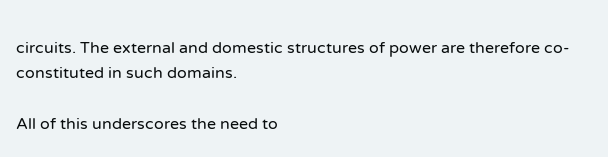circuits. The external and domestic structures of power are therefore co-constituted in such domains.

All of this underscores the need to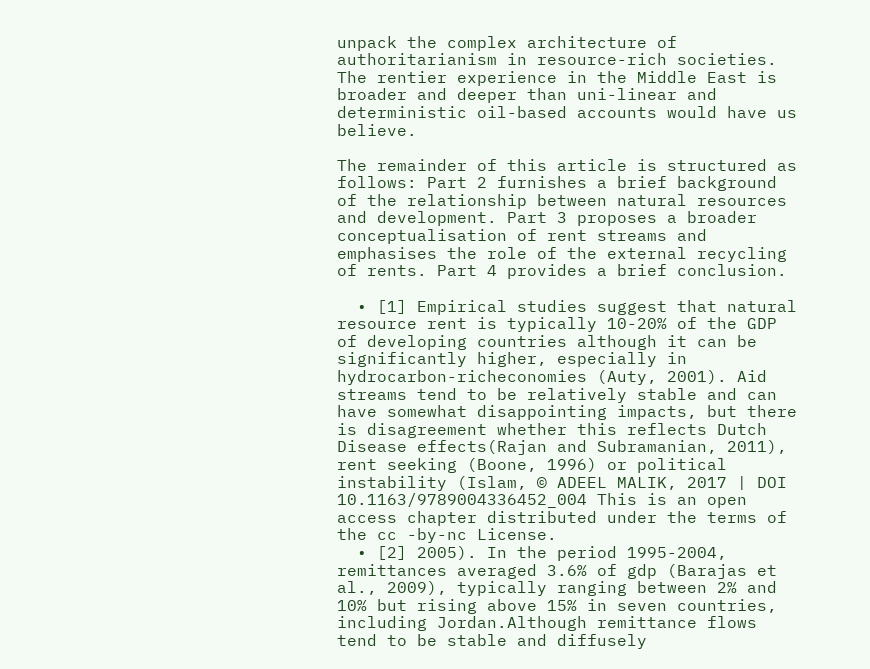unpack the complex architecture of authoritarianism in resource-rich societies. The rentier experience in the Middle East is broader and deeper than uni-linear and deterministic oil-based accounts would have us believe.

The remainder of this article is structured as follows: Part 2 furnishes a brief background of the relationship between natural resources and development. Part 3 proposes a broader conceptualisation of rent streams and emphasises the role of the external recycling of rents. Part 4 provides a brief conclusion.

  • [1] Empirical studies suggest that natural resource rent is typically 10-20% of the GDP of developing countries although it can be significantly higher, especially in hydrocarbon-richeconomies (Auty, 2001). Aid streams tend to be relatively stable and can have somewhat disappointing impacts, but there is disagreement whether this reflects Dutch Disease effects(Rajan and Subramanian, 2011), rent seeking (Boone, 1996) or political instability (Islam, © ADEEL MALIK, 2017 | DOI 10.1163/9789004336452_004 This is an open access chapter distributed under the terms of the cc -by-nc License.
  • [2] 2005). In the period 1995-2004, remittances averaged 3.6% of gdp (Barajas et al., 2009), typically ranging between 2% and 10% but rising above 15% in seven countries, including Jordan.Although remittance flows tend to be stable and diffusely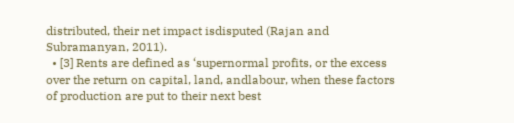distributed, their net impact isdisputed (Rajan and Subramanyan, 2011).
  • [3] Rents are defined as ‘supernormal profits, or the excess over the return on capital, land, andlabour, when these factors of production are put to their next best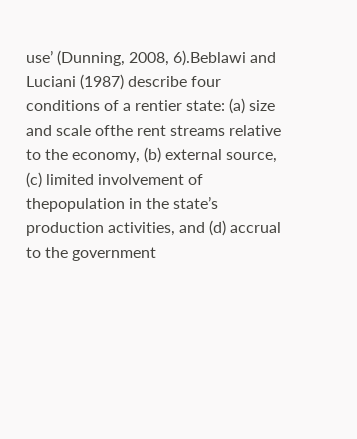use’ (Dunning, 2008, 6).Beblawi and Luciani (1987) describe four conditions of a rentier state: (a) size and scale ofthe rent streams relative to the economy, (b) external source, (c) limited involvement of thepopulation in the state’s production activities, and (d) accrual to the government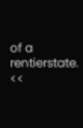of a rentierstate.
<<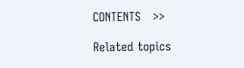CONTENTS   >>

Related topics